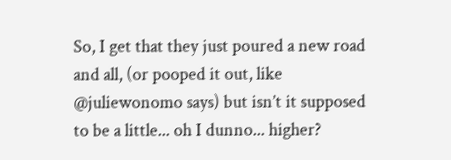So, I get that they just poured a new road and all, (or pooped it out, like @juliewonomo says) but isn’t it supposed to be a little... oh I dunno... higher?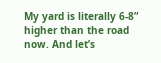My yard is literally 6-8” higher than the road now. And let’s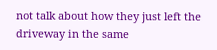not talk about how they just left the driveway in the same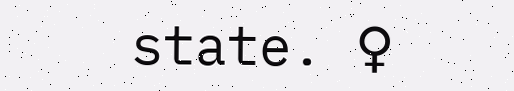state. ♀